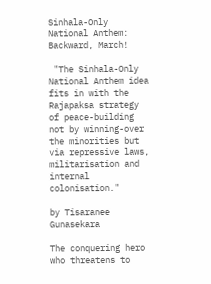Sinhala-Only National Anthem: Backward, March!

 "The Sinhala-Only National Anthem idea fits in with the Rajapaksa strategy of peace-building not by winning-over the minorities but via repressive laws, militarisation and internal colonisation."

by Tisaranee Gunasekara

The conquering hero who threatens to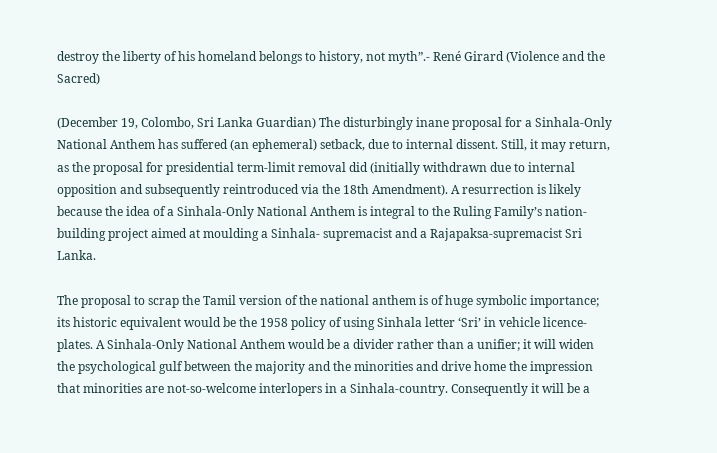destroy the liberty of his homeland belongs to history, not myth”.- René Girard (Violence and the Sacred)

(December 19, Colombo, Sri Lanka Guardian) The disturbingly inane proposal for a Sinhala-Only National Anthem has suffered (an ephemeral) setback, due to internal dissent. Still, it may return, as the proposal for presidential term-limit removal did (initially withdrawn due to internal opposition and subsequently reintroduced via the 18th Amendment). A resurrection is likely because the idea of a Sinhala-Only National Anthem is integral to the Ruling Family’s nation-building project aimed at moulding a Sinhala- supremacist and a Rajapaksa-supremacist Sri Lanka.

The proposal to scrap the Tamil version of the national anthem is of huge symbolic importance; its historic equivalent would be the 1958 policy of using Sinhala letter ‘Sri’ in vehicle licence-plates. A Sinhala-Only National Anthem would be a divider rather than a unifier; it will widen the psychological gulf between the majority and the minorities and drive home the impression that minorities are not-so-welcome interlopers in a Sinhala-country. Consequently it will be a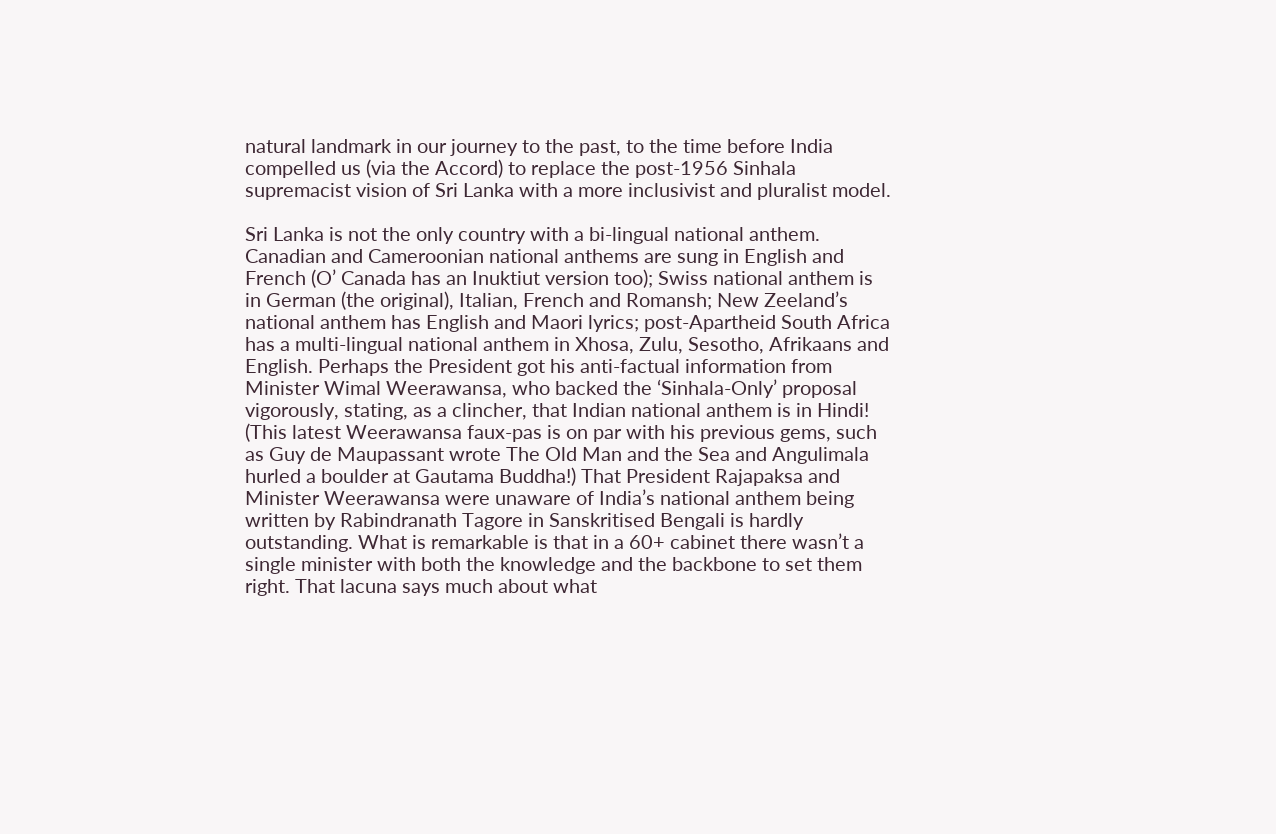natural landmark in our journey to the past, to the time before India compelled us (via the Accord) to replace the post-1956 Sinhala supremacist vision of Sri Lanka with a more inclusivist and pluralist model.

Sri Lanka is not the only country with a bi-lingual national anthem. Canadian and Cameroonian national anthems are sung in English and French (O’ Canada has an Inuktiut version too); Swiss national anthem is in German (the original), Italian, French and Romansh; New Zeeland’s national anthem has English and Maori lyrics; post-Apartheid South Africa has a multi-lingual national anthem in Xhosa, Zulu, Sesotho, Afrikaans and English. Perhaps the President got his anti-factual information from Minister Wimal Weerawansa, who backed the ‘Sinhala-Only’ proposal vigorously, stating, as a clincher, that Indian national anthem is in Hindi! (This latest Weerawansa faux-pas is on par with his previous gems, such as Guy de Maupassant wrote The Old Man and the Sea and Angulimala hurled a boulder at Gautama Buddha!) That President Rajapaksa and Minister Weerawansa were unaware of India’s national anthem being written by Rabindranath Tagore in Sanskritised Bengali is hardly outstanding. What is remarkable is that in a 60+ cabinet there wasn’t a single minister with both the knowledge and the backbone to set them right. That lacuna says much about what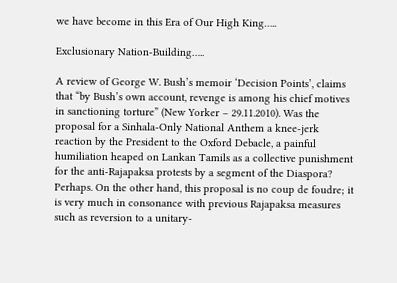we have become in this Era of Our High King…..

Exclusionary Nation-Building…..

A review of George W. Bush’s memoir ‘Decision Points’, claims that “by Bush’s own account, revenge is among his chief motives in sanctioning torture” (New Yorker – 29.11.2010). Was the proposal for a Sinhala-Only National Anthem a knee-jerk reaction by the President to the Oxford Debacle, a painful humiliation heaped on Lankan Tamils as a collective punishment for the anti-Rajapaksa protests by a segment of the Diaspora? Perhaps. On the other hand, this proposal is no coup de foudre; it is very much in consonance with previous Rajapaksa measures such as reversion to a unitary-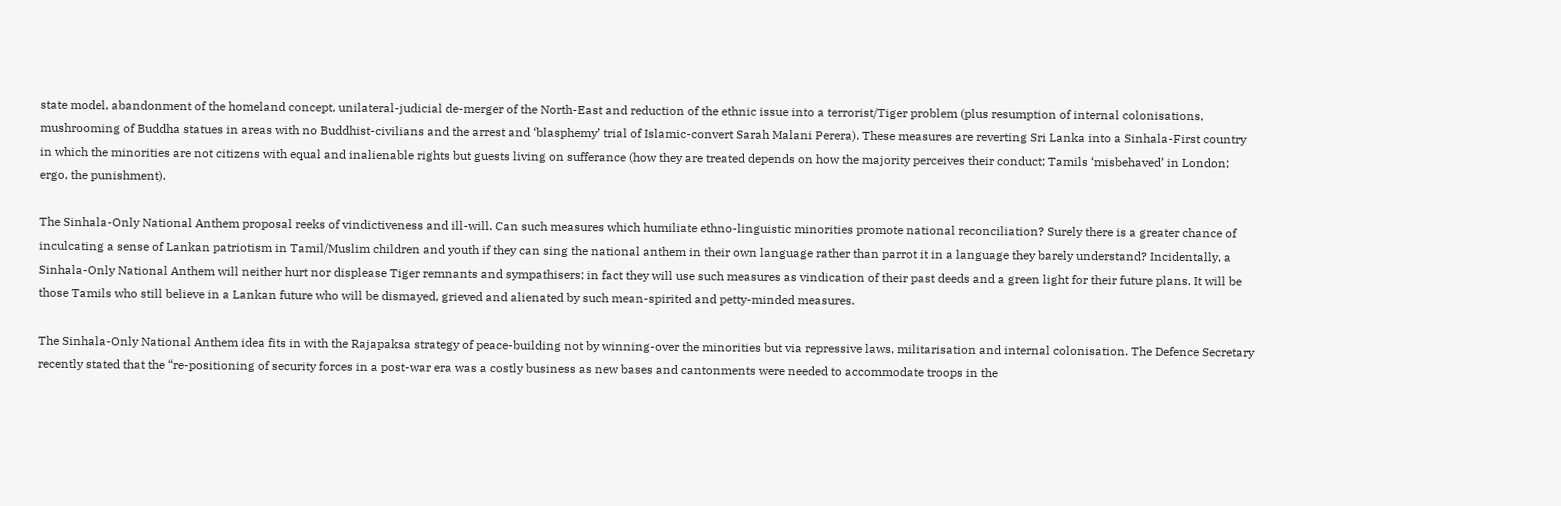state model, abandonment of the homeland concept, unilateral-judicial de-merger of the North-East and reduction of the ethnic issue into a terrorist/Tiger problem (plus resumption of internal colonisations, mushrooming of Buddha statues in areas with no Buddhist-civilians and the arrest and ‘blasphemy’ trial of Islamic-convert Sarah Malani Perera). These measures are reverting Sri Lanka into a Sinhala-First country in which the minorities are not citizens with equal and inalienable rights but guests living on sufferance (how they are treated depends on how the majority perceives their conduct; Tamils ‘misbehaved’ in London; ergo, the punishment).

The Sinhala-Only National Anthem proposal reeks of vindictiveness and ill-will. Can such measures which humiliate ethno-linguistic minorities promote national reconciliation? Surely there is a greater chance of inculcating a sense of Lankan patriotism in Tamil/Muslim children and youth if they can sing the national anthem in their own language rather than parrot it in a language they barely understand? Incidentally, a Sinhala-Only National Anthem will neither hurt nor displease Tiger remnants and sympathisers; in fact they will use such measures as vindication of their past deeds and a green light for their future plans. It will be those Tamils who still believe in a Lankan future who will be dismayed, grieved and alienated by such mean-spirited and petty-minded measures.

The Sinhala-Only National Anthem idea fits in with the Rajapaksa strategy of peace-building not by winning-over the minorities but via repressive laws, militarisation and internal colonisation. The Defence Secretary recently stated that the “re-positioning of security forces in a post-war era was a costly business as new bases and cantonments were needed to accommodate troops in the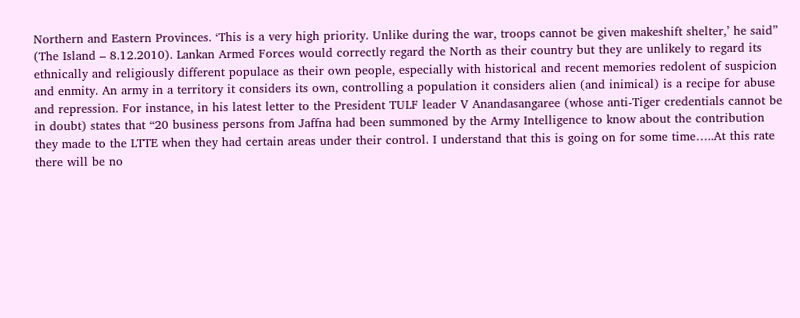Northern and Eastern Provinces. ‘This is a very high priority. Unlike during the war, troops cannot be given makeshift shelter,’ he said” (The Island – 8.12.2010). Lankan Armed Forces would correctly regard the North as their country but they are unlikely to regard its ethnically and religiously different populace as their own people, especially with historical and recent memories redolent of suspicion and enmity. An army in a territory it considers its own, controlling a population it considers alien (and inimical) is a recipe for abuse and repression. For instance, in his latest letter to the President TULF leader V Anandasangaree (whose anti-Tiger credentials cannot be in doubt) states that “20 business persons from Jaffna had been summoned by the Army Intelligence to know about the contribution they made to the LTTE when they had certain areas under their control. I understand that this is going on for some time…..At this rate there will be no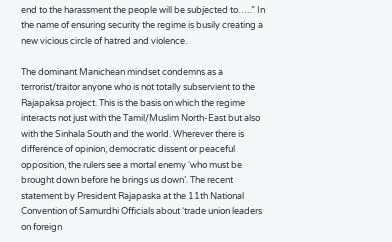end to the harassment the people will be subjected to…..” In the name of ensuring security the regime is busily creating a new vicious circle of hatred and violence.

The dominant Manichean mindset condemns as a terrorist/traitor anyone who is not totally subservient to the Rajapaksa project. This is the basis on which the regime interacts not just with the Tamil/Muslim North-East but also with the Sinhala South and the world. Wherever there is difference of opinion, democratic dissent or peaceful opposition, the rulers see a mortal enemy ‘who must be brought down before he brings us down’. The recent statement by President Rajapaska at the 11th National Convention of Samurdhi Officials about ‘trade union leaders on foreign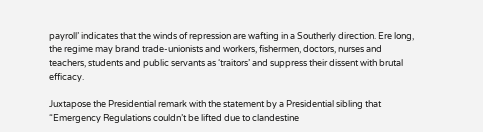payroll’ indicates that the winds of repression are wafting in a Southerly direction. Ere long, the regime may brand trade-unionists and workers, fishermen, doctors, nurses and teachers, students and public servants as ‘traitors’ and suppress their dissent with brutal efficacy.

Juxtapose the Presidential remark with the statement by a Presidential sibling that “Emergency Regulations couldn’t be lifted due to clandestine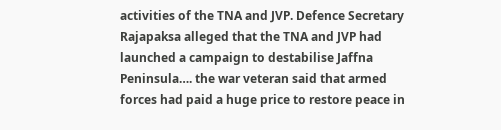activities of the TNA and JVP. Defence Secretary Rajapaksa alleged that the TNA and JVP had launched a campaign to destabilise Jaffna Peninsula…. the war veteran said that armed forces had paid a huge price to restore peace in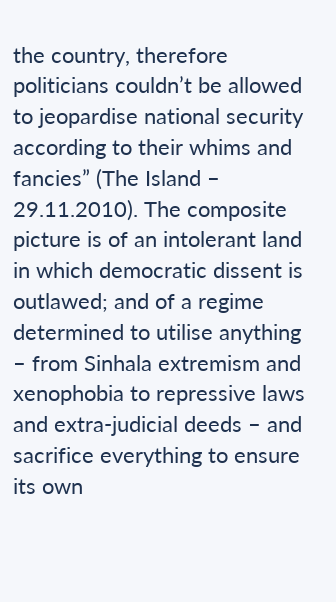the country, therefore politicians couldn’t be allowed to jeopardise national security according to their whims and fancies” (The Island – 29.11.2010). The composite picture is of an intolerant land in which democratic dissent is outlawed; and of a regime determined to utilise anything – from Sinhala extremism and xenophobia to repressive laws and extra-judicial deeds – and sacrifice everything to ensure its own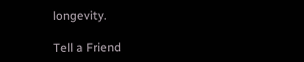longevity.

Tell a Friend